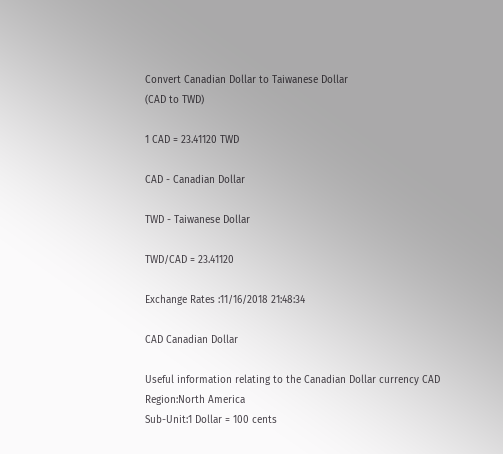Convert Canadian Dollar to Taiwanese Dollar
(CAD to TWD)

1 CAD = 23.41120 TWD

CAD - Canadian Dollar

TWD - Taiwanese Dollar

TWD/CAD = 23.41120

Exchange Rates :11/16/2018 21:48:34

CAD Canadian Dollar

Useful information relating to the Canadian Dollar currency CAD
Region:North America
Sub-Unit:1 Dollar = 100 cents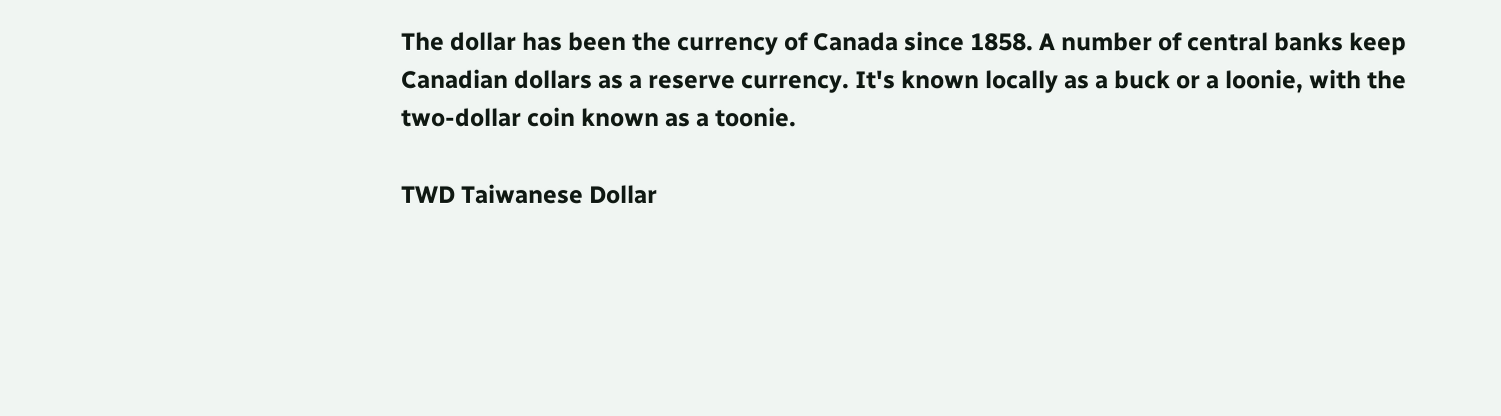The dollar has been the currency of Canada since 1858. A number of central banks keep Canadian dollars as a reserve currency. It's known locally as a buck or a loonie, with the two-dollar coin known as a toonie.

TWD Taiwanese Dollar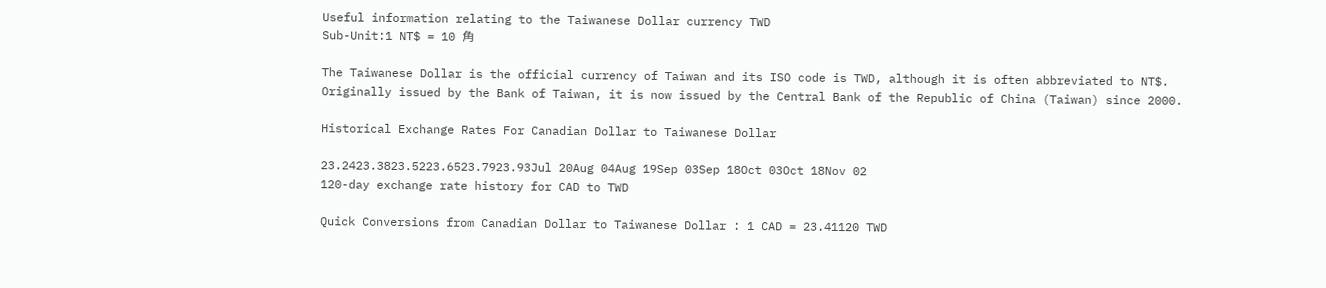Useful information relating to the Taiwanese Dollar currency TWD
Sub-Unit:1 NT$ = 10 角

The Taiwanese Dollar is the official currency of Taiwan and its ISO code is TWD, although it is often abbreviated to NT$. Originally issued by the Bank of Taiwan, it is now issued by the Central Bank of the Republic of China (Taiwan) since 2000.

Historical Exchange Rates For Canadian Dollar to Taiwanese Dollar

23.2423.3823.5223.6523.7923.93Jul 20Aug 04Aug 19Sep 03Sep 18Oct 03Oct 18Nov 02
120-day exchange rate history for CAD to TWD

Quick Conversions from Canadian Dollar to Taiwanese Dollar : 1 CAD = 23.41120 TWD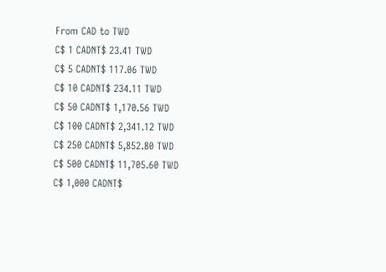From CAD to TWD
C$ 1 CADNT$ 23.41 TWD
C$ 5 CADNT$ 117.06 TWD
C$ 10 CADNT$ 234.11 TWD
C$ 50 CADNT$ 1,170.56 TWD
C$ 100 CADNT$ 2,341.12 TWD
C$ 250 CADNT$ 5,852.80 TWD
C$ 500 CADNT$ 11,705.60 TWD
C$ 1,000 CADNT$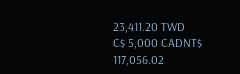23,411.20 TWD
C$ 5,000 CADNT$ 117,056.02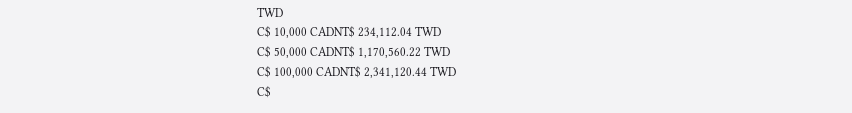TWD
C$ 10,000 CADNT$ 234,112.04 TWD
C$ 50,000 CADNT$ 1,170,560.22 TWD
C$ 100,000 CADNT$ 2,341,120.44 TWD
C$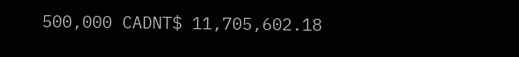500,000 CADNT$ 11,705,602.18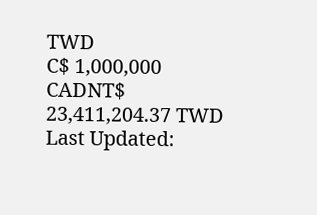TWD
C$ 1,000,000 CADNT$ 23,411,204.37 TWD
Last Updated: